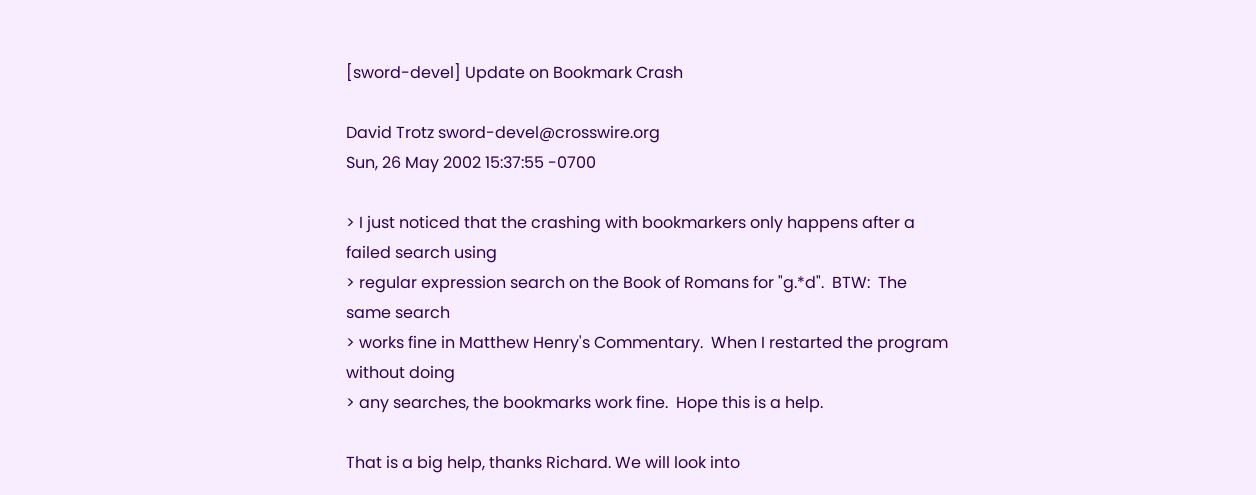[sword-devel] Update on Bookmark Crash

David Trotz sword-devel@crosswire.org
Sun, 26 May 2002 15:37:55 -0700

> I just noticed that the crashing with bookmarkers only happens after a
failed search using
> regular expression search on the Book of Romans for "g.*d".  BTW:  The
same search
> works fine in Matthew Henry's Commentary.  When I restarted the program
without doing
> any searches, the bookmarks work fine.  Hope this is a help.

That is a big help, thanks Richard. We will look into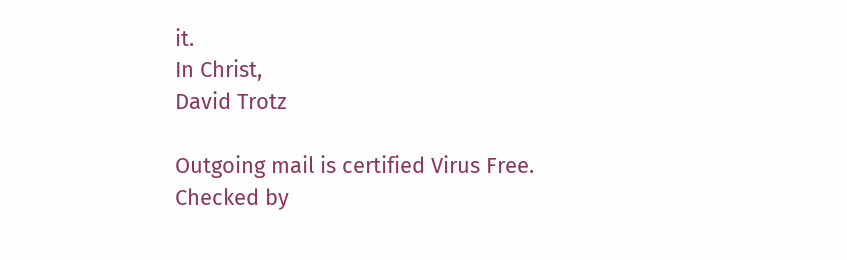it.
In Christ,
David Trotz

Outgoing mail is certified Virus Free.
Checked by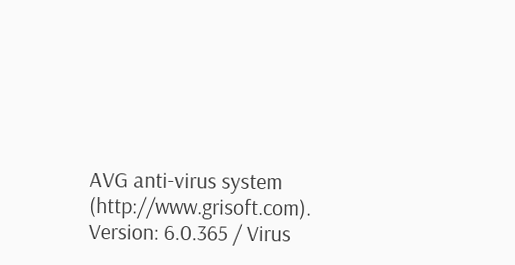AVG anti-virus system (http://www.grisoft.com).
Version: 6.0.365 / Virus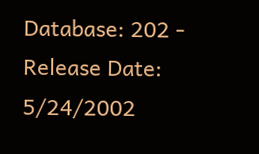Database: 202 - Release Date: 5/24/2002